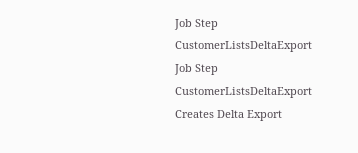Job Step CustomerListsDeltaExport
Job Step CustomerListsDeltaExport
Creates Delta Export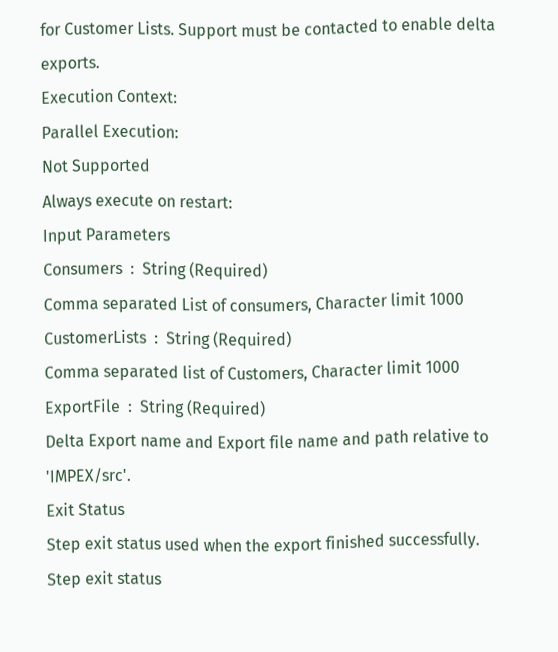for Customer Lists. Support must be contacted to enable delta exports.
Execution Context:
Parallel Execution:
Not Supported
Always execute on restart:
Input Parameters
Consumers  :  String (Required)
Comma separated List of consumers, Character limit 1000
CustomerLists  :  String (Required)
Comma separated list of Customers, Character limit 1000
ExportFile  :  String (Required)
Delta Export name and Export file name and path relative to 'IMPEX/src'.
Exit Status
Step exit status used when the export finished successfully.
Step exit status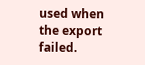used when the export failed.